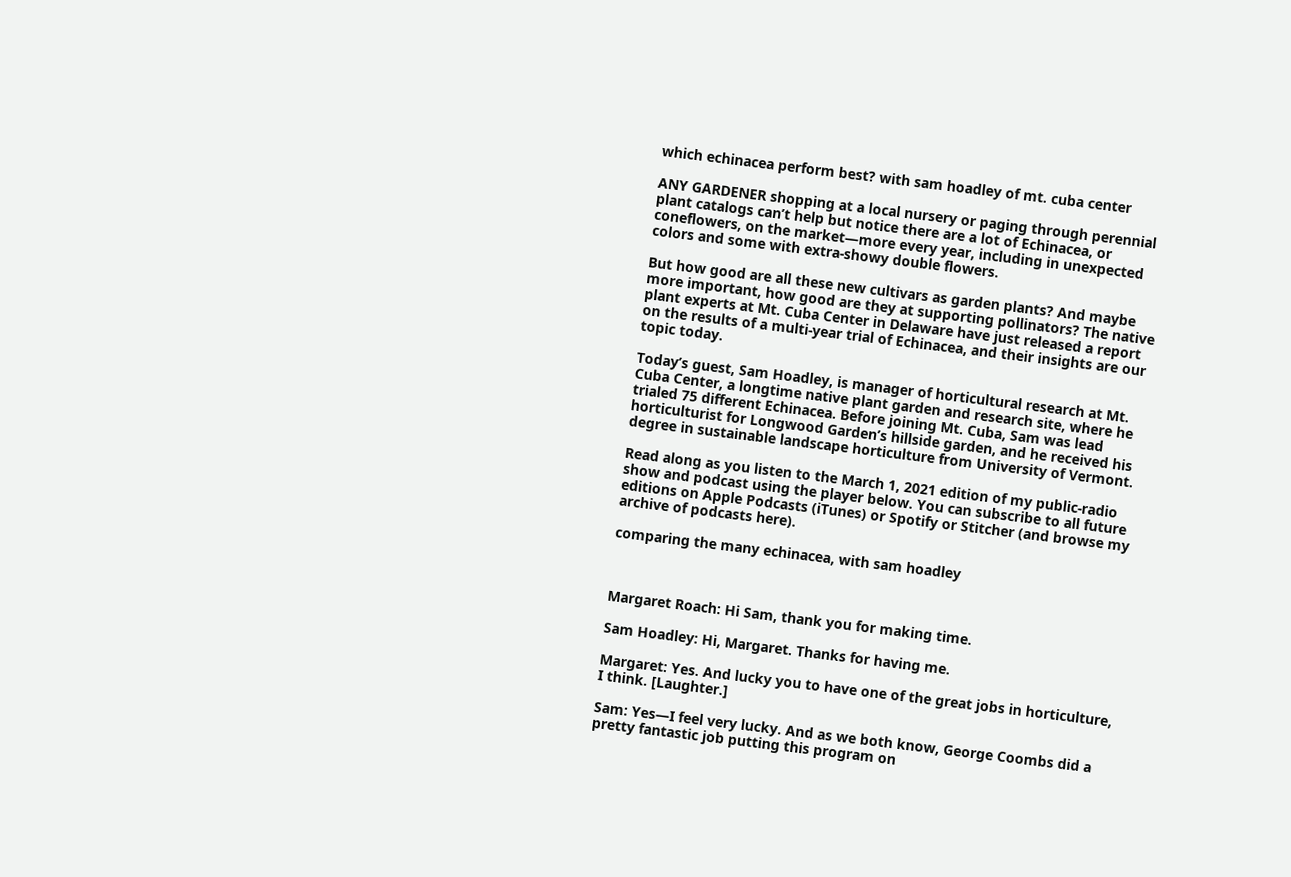which echinacea perform best? with sam hoadley of mt. cuba center

ANY GARDENER shopping at a local nursery or paging through perennial plant catalogs can’t help but notice there are a lot of Echinacea, or coneflowers, on the market—more every year, including in unexpected colors and some with extra-showy double flowers.

But how good are all these new cultivars as garden plants? And maybe more important, how good are they at supporting pollinators? The native plant experts at Mt. Cuba Center in Delaware have just released a report on the results of a multi-year trial of Echinacea, and their insights are our topic today.

Today’s guest, Sam Hoadley, is manager of horticultural research at Mt. Cuba Center, a longtime native plant garden and research site, where he trialed 75 different Echinacea. Before joining Mt. Cuba, Sam was lead horticulturist for Longwood Garden’s hillside garden, and he received his degree in sustainable landscape horticulture from University of Vermont.

Read along as you listen to the March 1, 2021 edition of my public-radio show and podcast using the player below. You can subscribe to all future editions on Apple Podcasts (iTunes) or Spotify or Stitcher (and browse my archive of podcasts here).

comparing the many echinacea, with sam hoadley



Margaret Roach: Hi Sam, thank you for making time.

Sam Hoadley: Hi, Margaret. Thanks for having me.

Margaret: Yes. And lucky you to have one of the great jobs in horticulture, I think. [Laughter.]

Sam: Yes—I feel very lucky. And as we both know, George Coombs did a pretty fantastic job putting this program on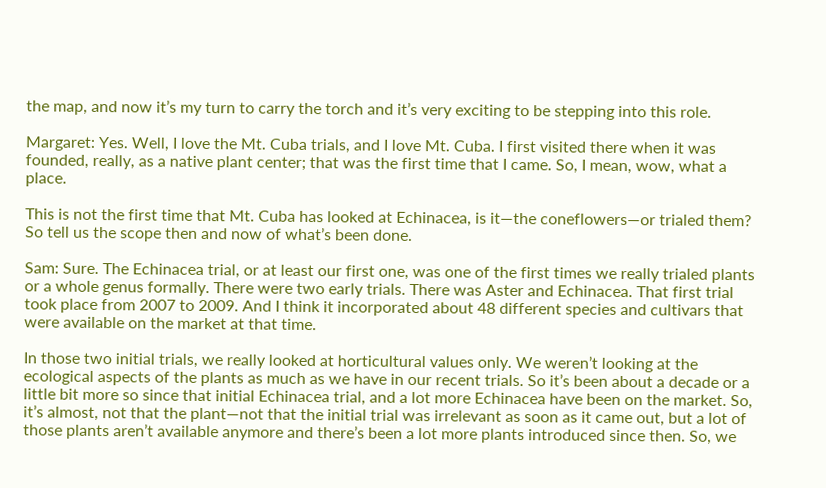the map, and now it’s my turn to carry the torch and it’s very exciting to be stepping into this role.

Margaret: Yes. Well, I love the Mt. Cuba trials, and I love Mt. Cuba. I first visited there when it was founded, really, as a native plant center; that was the first time that I came. So, I mean, wow, what a place.

This is not the first time that Mt. Cuba has looked at Echinacea, is it—the coneflowers—or trialed them? So tell us the scope then and now of what’s been done.

Sam: Sure. The Echinacea trial, or at least our first one, was one of the first times we really trialed plants or a whole genus formally. There were two early trials. There was Aster and Echinacea. That first trial took place from 2007 to 2009. And I think it incorporated about 48 different species and cultivars that were available on the market at that time.

In those two initial trials, we really looked at horticultural values only. We weren’t looking at the ecological aspects of the plants as much as we have in our recent trials. So it’s been about a decade or a little bit more so since that initial Echinacea trial, and a lot more Echinacea have been on the market. So, it’s almost, not that the plant—not that the initial trial was irrelevant as soon as it came out, but a lot of those plants aren’t available anymore and there’s been a lot more plants introduced since then. So, we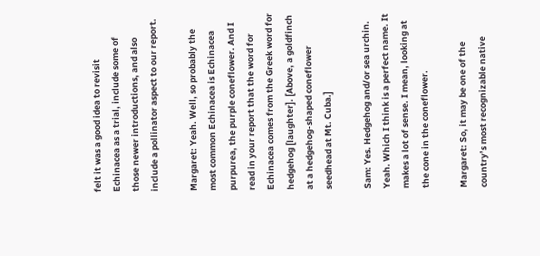felt it was a good idea to revisit Echinacea as a trial, include some of those newer introductions, and also include a pollinator aspect to our report.

Margaret: Yeah. Well, so probably the most common Echinacea is Echinacea purpurea, the purple coneflower. And I read in your report that the word for Echinacea comes from the Greek word for hedgehog [laughter]. [Above, a goldfinch at a hedgehog-shaped coneflower seedhead at Mt. Cuba.]

Sam: Yes. Hedgehog and/or sea urchin. Yeah. Which I think is a perfect name. It makes a lot of sense. I mean, looking at the cone in the coneflower.

Margaret: So, it may be one of the country’s most recognizable native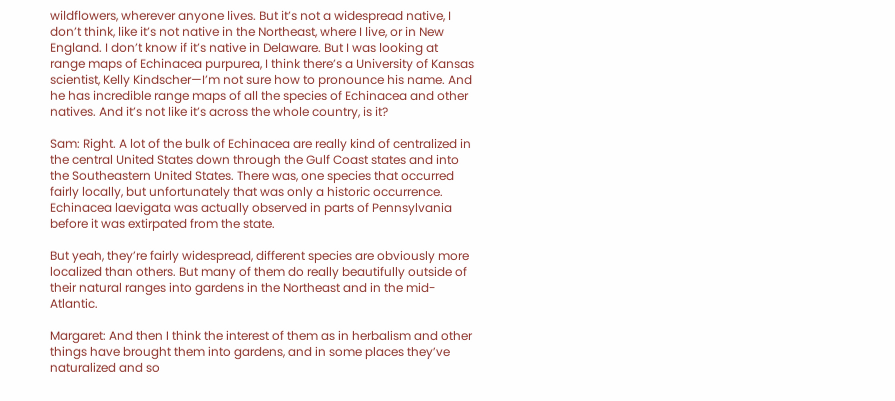wildflowers, wherever anyone lives. But it’s not a widespread native, I don’t think, like it’s not native in the Northeast, where I live, or in New England. I don’t know if it’s native in Delaware. But I was looking at range maps of Echinacea purpurea, I think there’s a University of Kansas scientist, Kelly Kindscher—I’m not sure how to pronounce his name. And he has incredible range maps of all the species of Echinacea and other natives. And it’s not like it’s across the whole country, is it?

Sam: Right. A lot of the bulk of Echinacea are really kind of centralized in the central United States down through the Gulf Coast states and into the Southeastern United States. There was, one species that occurred fairly locally, but unfortunately that was only a historic occurrence. Echinacea laevigata was actually observed in parts of Pennsylvania before it was extirpated from the state.

But yeah, they’re fairly widespread, different species are obviously more localized than others. But many of them do really beautifully outside of their natural ranges into gardens in the Northeast and in the mid-Atlantic.

Margaret: And then I think the interest of them as in herbalism and other things have brought them into gardens, and in some places they’ve naturalized and so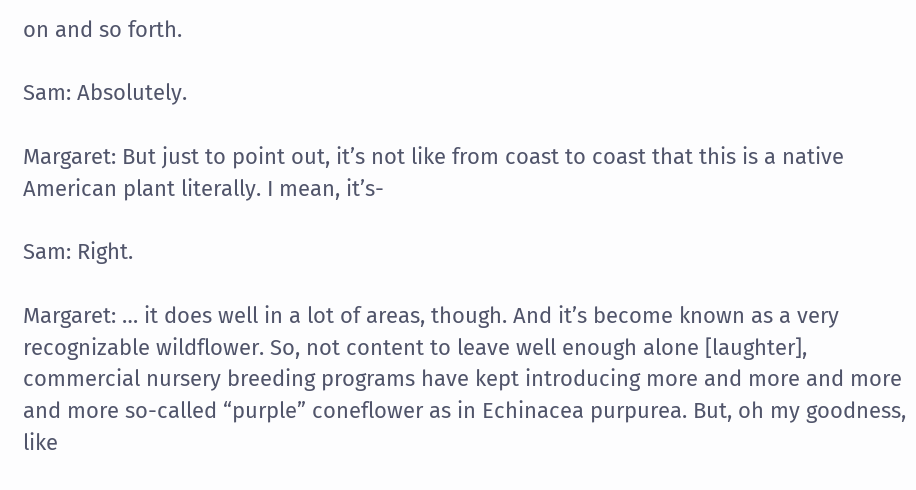on and so forth.

Sam: Absolutely.

Margaret: But just to point out, it’s not like from coast to coast that this is a native American plant literally. I mean, it’s-

Sam: Right.

Margaret: … it does well in a lot of areas, though. And it’s become known as a very recognizable wildflower. So, not content to leave well enough alone [laughter], commercial nursery breeding programs have kept introducing more and more and more and more so-called “purple” coneflower as in Echinacea purpurea. But, oh my goodness, like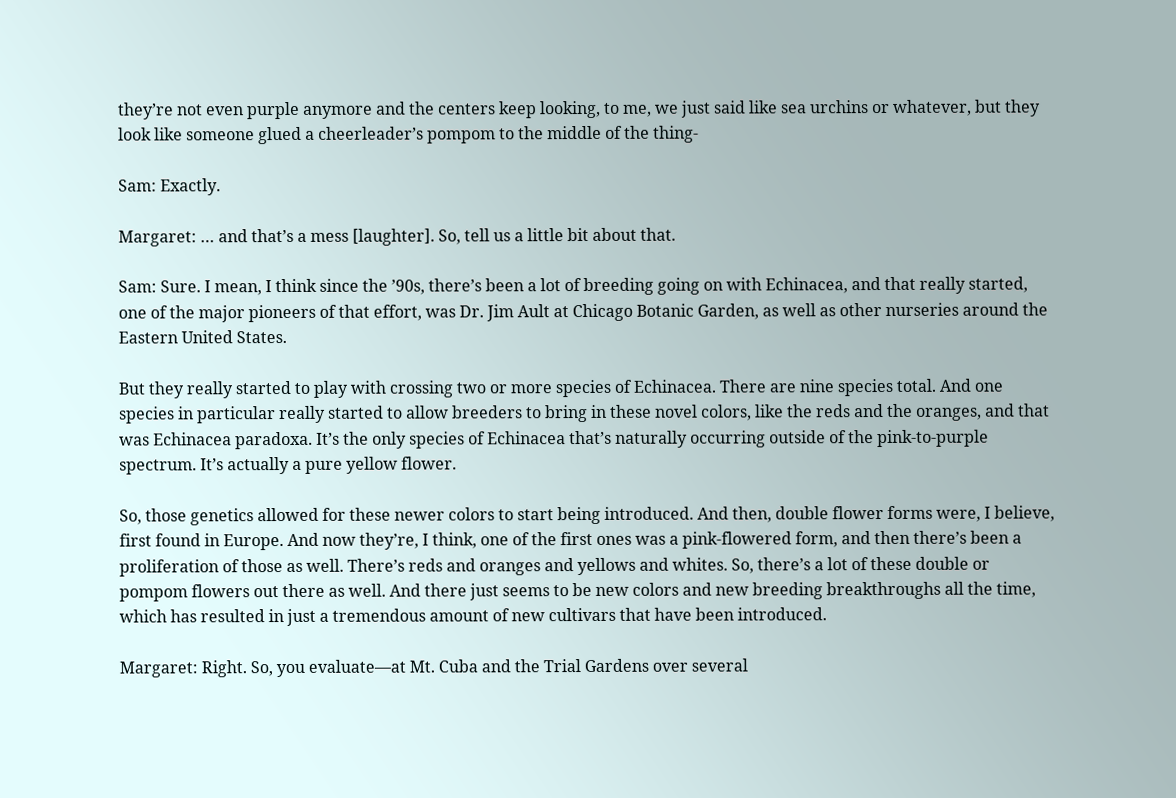they’re not even purple anymore and the centers keep looking, to me, we just said like sea urchins or whatever, but they look like someone glued a cheerleader’s pompom to the middle of the thing-

Sam: Exactly.

Margaret: … and that’s a mess [laughter]. So, tell us a little bit about that.

Sam: Sure. I mean, I think since the ’90s, there’s been a lot of breeding going on with Echinacea, and that really started, one of the major pioneers of that effort, was Dr. Jim Ault at Chicago Botanic Garden, as well as other nurseries around the Eastern United States.

But they really started to play with crossing two or more species of Echinacea. There are nine species total. And one species in particular really started to allow breeders to bring in these novel colors, like the reds and the oranges, and that was Echinacea paradoxa. It’s the only species of Echinacea that’s naturally occurring outside of the pink-to-purple spectrum. It’s actually a pure yellow flower.

So, those genetics allowed for these newer colors to start being introduced. And then, double flower forms were, I believe, first found in Europe. And now they’re, I think, one of the first ones was a pink-flowered form, and then there’s been a proliferation of those as well. There’s reds and oranges and yellows and whites. So, there’s a lot of these double or pompom flowers out there as well. And there just seems to be new colors and new breeding breakthroughs all the time, which has resulted in just a tremendous amount of new cultivars that have been introduced.

Margaret: Right. So, you evaluate—at Mt. Cuba and the Trial Gardens over several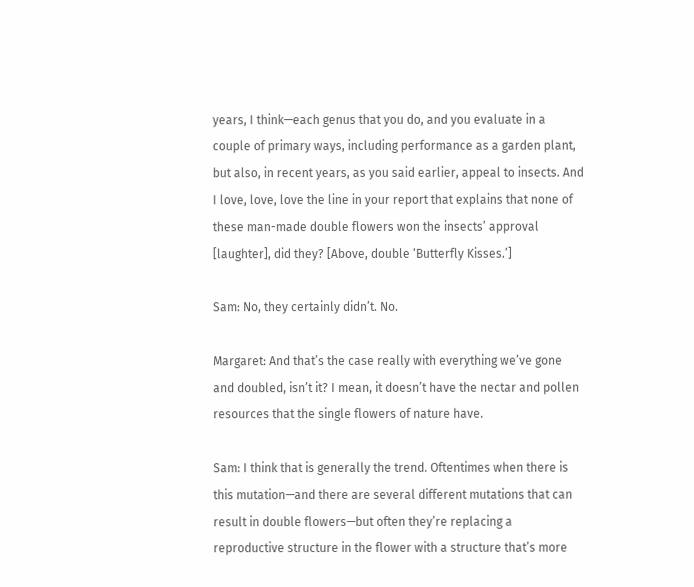years, I think—each genus that you do, and you evaluate in a couple of primary ways, including performance as a garden plant, but also, in recent years, as you said earlier, appeal to insects. And I love, love, love the line in your report that explains that none of these man-made double flowers won the insects’ approval [laughter], did they? [Above, double ‘Butterfly Kisses.’]

Sam: No, they certainly didn’t. No.

Margaret: And that’s the case really with everything we’ve gone and doubled, isn’t it? I mean, it doesn’t have the nectar and pollen resources that the single flowers of nature have.

Sam: I think that is generally the trend. Oftentimes when there is this mutation—and there are several different mutations that can result in double flowers—but often they’re replacing a reproductive structure in the flower with a structure that’s more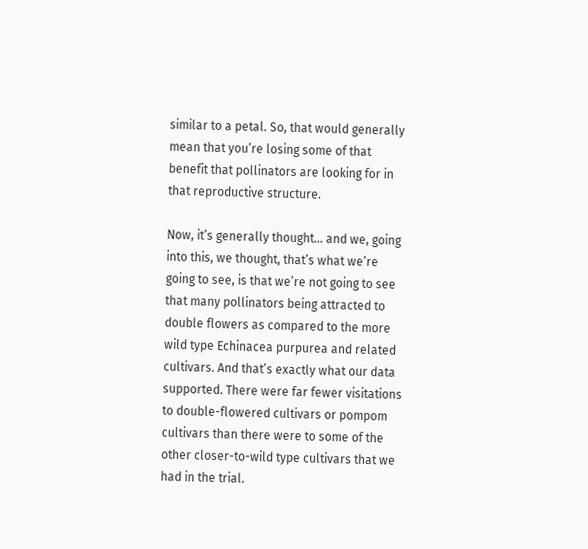similar to a petal. So, that would generally mean that you’re losing some of that benefit that pollinators are looking for in that reproductive structure.

Now, it’s generally thought… and we, going into this, we thought, that’s what we’re going to see, is that we’re not going to see that many pollinators being attracted to double flowers as compared to the more wild type Echinacea purpurea and related cultivars. And that’s exactly what our data supported. There were far fewer visitations to double-flowered cultivars or pompom cultivars than there were to some of the other closer-to-wild type cultivars that we had in the trial.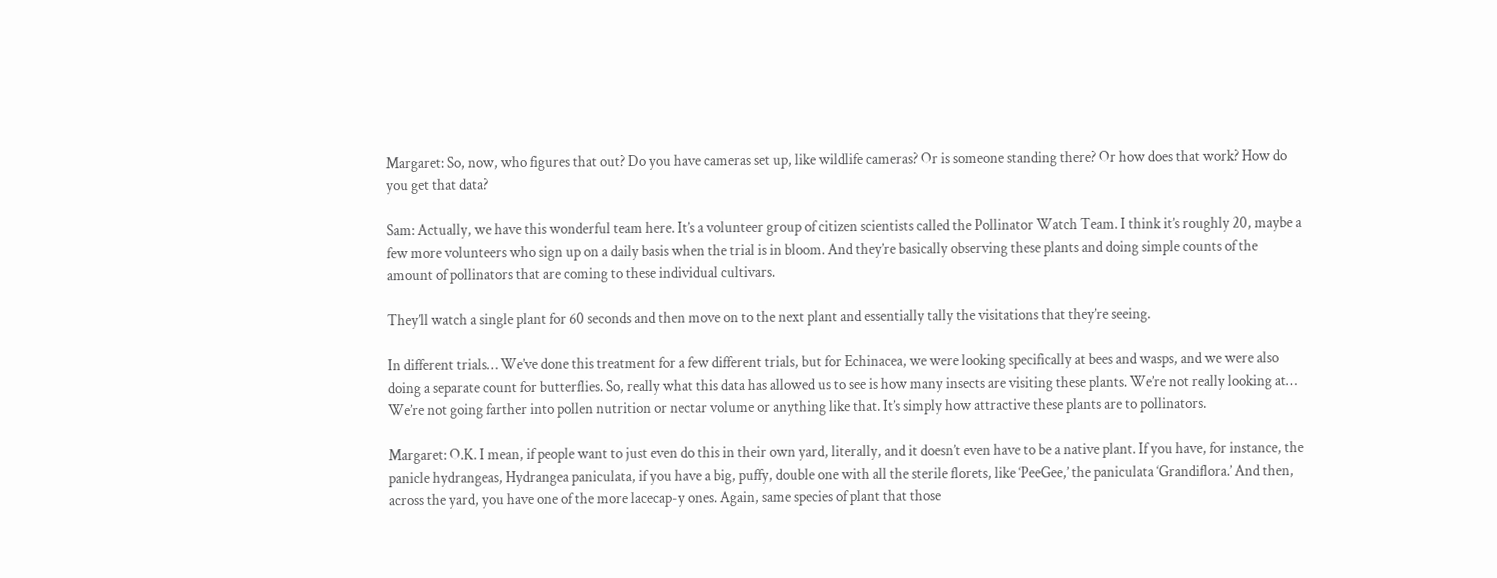Margaret: So, now, who figures that out? Do you have cameras set up, like wildlife cameras? Or is someone standing there? Or how does that work? How do you get that data?

Sam: Actually, we have this wonderful team here. It’s a volunteer group of citizen scientists called the Pollinator Watch Team. I think it’s roughly 20, maybe a few more volunteers who sign up on a daily basis when the trial is in bloom. And they’re basically observing these plants and doing simple counts of the amount of pollinators that are coming to these individual cultivars.

They’ll watch a single plant for 60 seconds and then move on to the next plant and essentially tally the visitations that they’re seeing.

In different trials… We’ve done this treatment for a few different trials, but for Echinacea, we were looking specifically at bees and wasps, and we were also doing a separate count for butterflies. So, really what this data has allowed us to see is how many insects are visiting these plants. We’re not really looking at… We’re not going farther into pollen nutrition or nectar volume or anything like that. It’s simply how attractive these plants are to pollinators.

Margaret: O.K. I mean, if people want to just even do this in their own yard, literally, and it doesn’t even have to be a native plant. If you have, for instance, the panicle hydrangeas, Hydrangea paniculata, if you have a big, puffy, double one with all the sterile florets, like ‘PeeGee,’ the paniculata ‘Grandiflora.’ And then, across the yard, you have one of the more lacecap-y ones. Again, same species of plant that those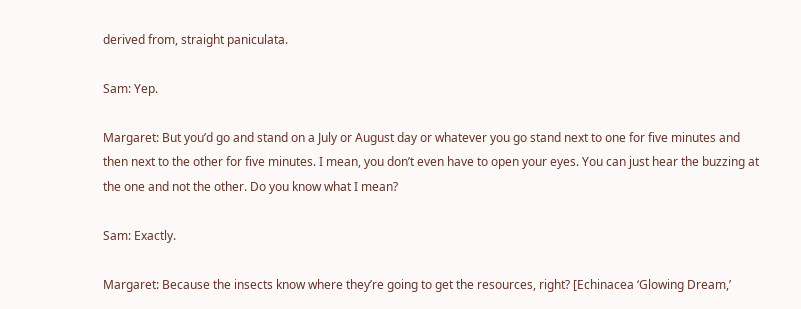derived from, straight paniculata.

Sam: Yep.

Margaret: But you’d go and stand on a July or August day or whatever you go stand next to one for five minutes and then next to the other for five minutes. I mean, you don’t even have to open your eyes. You can just hear the buzzing at the one and not the other. Do you know what I mean?

Sam: Exactly.

Margaret: Because the insects know where they’re going to get the resources, right? [Echinacea ‘Glowing Dream,’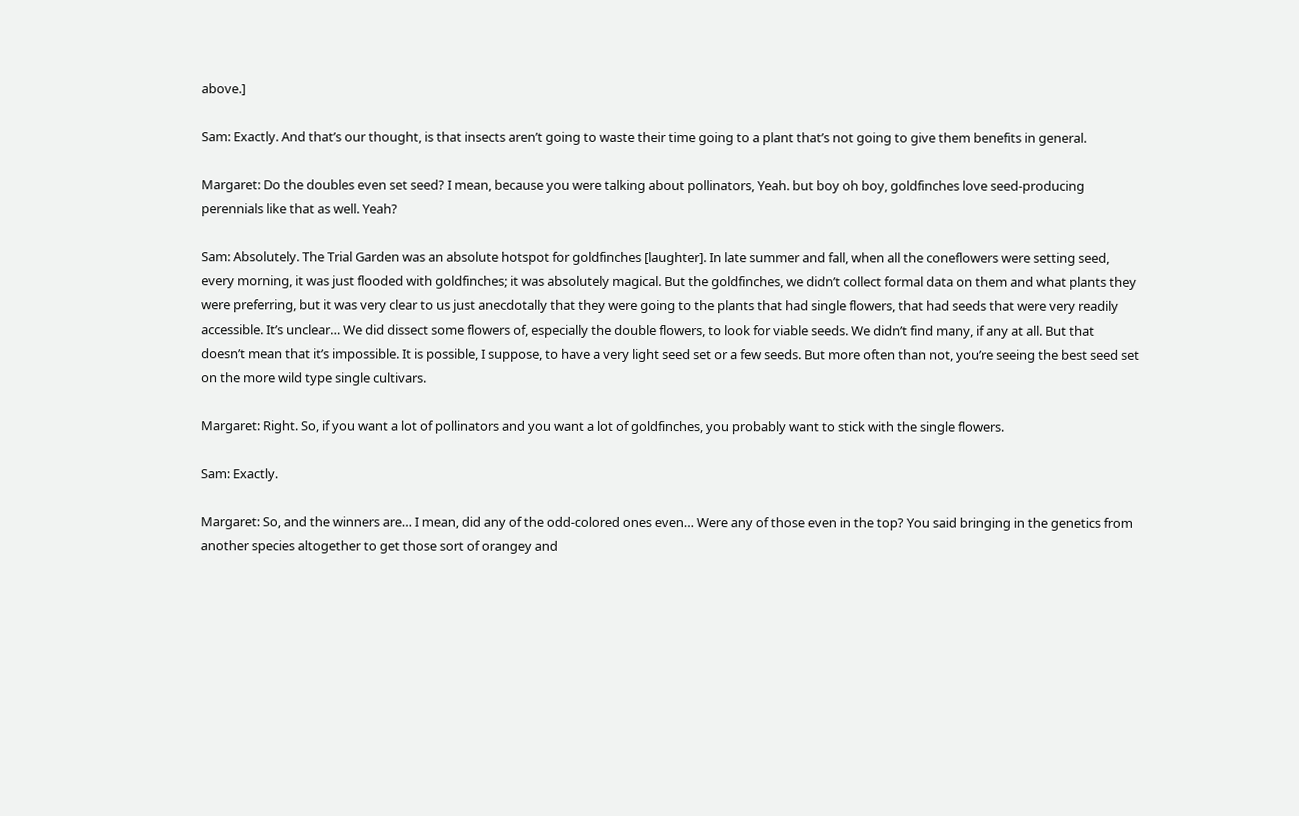above.]

Sam: Exactly. And that’s our thought, is that insects aren’t going to waste their time going to a plant that’s not going to give them benefits in general.

Margaret: Do the doubles even set seed? I mean, because you were talking about pollinators, Yeah. but boy oh boy, goldfinches love seed-producing perennials like that as well. Yeah?

Sam: Absolutely. The Trial Garden was an absolute hotspot for goldfinches [laughter]. In late summer and fall, when all the coneflowers were setting seed, every morning, it was just flooded with goldfinches; it was absolutely magical. But the goldfinches, we didn’t collect formal data on them and what plants they were preferring, but it was very clear to us just anecdotally that they were going to the plants that had single flowers, that had seeds that were very readily accessible. It’s unclear… We did dissect some flowers of, especially the double flowers, to look for viable seeds. We didn’t find many, if any at all. But that doesn’t mean that it’s impossible. It is possible, I suppose, to have a very light seed set or a few seeds. But more often than not, you’re seeing the best seed set on the more wild type single cultivars.

Margaret: Right. So, if you want a lot of pollinators and you want a lot of goldfinches, you probably want to stick with the single flowers.

Sam: Exactly.

Margaret: So, and the winners are… I mean, did any of the odd-colored ones even… Were any of those even in the top? You said bringing in the genetics from another species altogether to get those sort of orangey and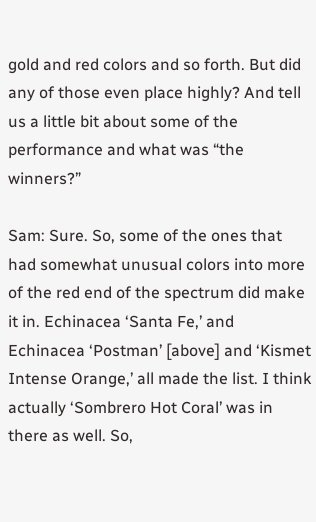gold and red colors and so forth. But did any of those even place highly? And tell us a little bit about some of the performance and what was “the winners?”

Sam: Sure. So, some of the ones that had somewhat unusual colors into more of the red end of the spectrum did make it in. Echinacea ‘Santa Fe,’ and Echinacea ‘Postman’ [above] and ‘Kismet Intense Orange,’ all made the list. I think actually ‘Sombrero Hot Coral’ was in there as well. So,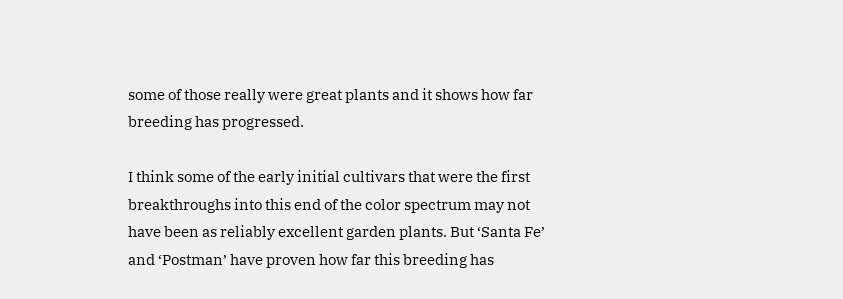some of those really were great plants and it shows how far breeding has progressed.

I think some of the early initial cultivars that were the first breakthroughs into this end of the color spectrum may not have been as reliably excellent garden plants. But ‘Santa Fe’ and ‘Postman’ have proven how far this breeding has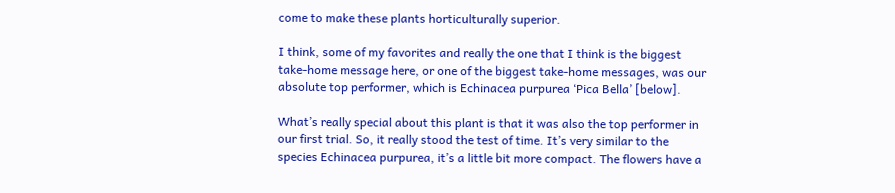come to make these plants horticulturally superior.

I think, some of my favorites and really the one that I think is the biggest take-home message here, or one of the biggest take-home messages, was our absolute top performer, which is Echinacea purpurea ‘Pica Bella’ [below].

What’s really special about this plant is that it was also the top performer in our first trial. So, it really stood the test of time. It’s very similar to the species Echinacea purpurea, it’s a little bit more compact. The flowers have a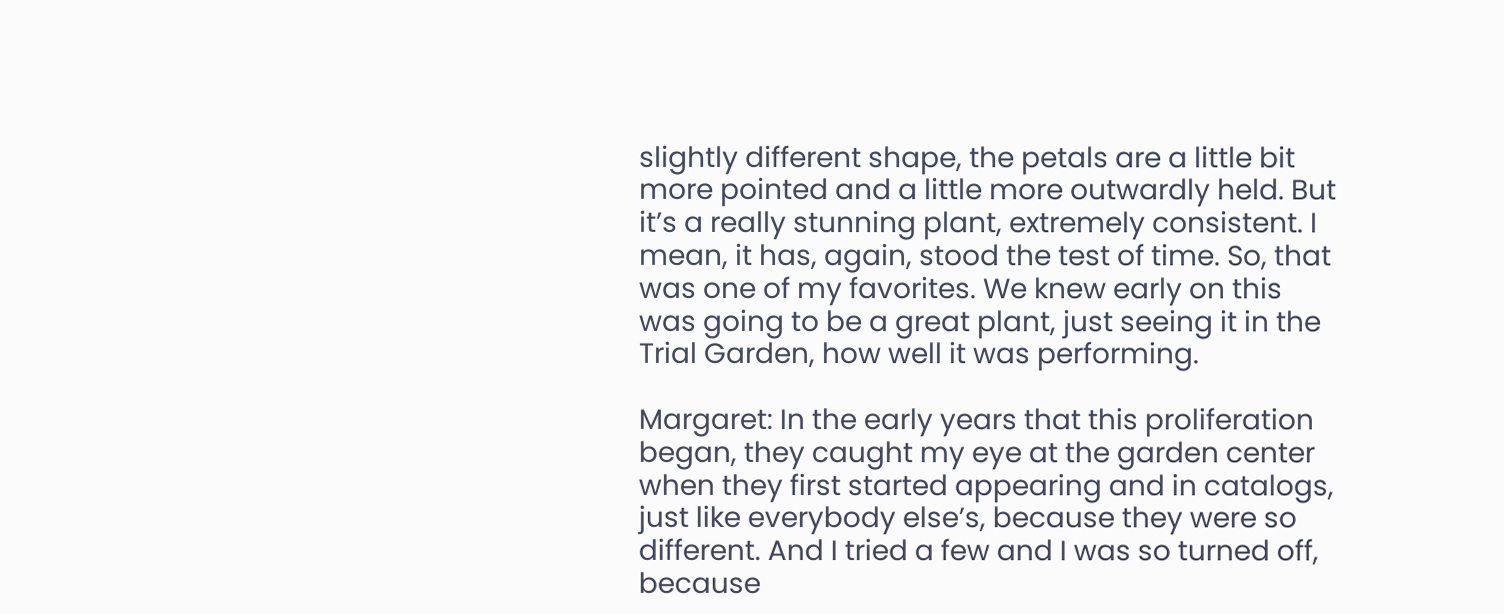slightly different shape, the petals are a little bit more pointed and a little more outwardly held. But it’s a really stunning plant, extremely consistent. I mean, it has, again, stood the test of time. So, that was one of my favorites. We knew early on this was going to be a great plant, just seeing it in the Trial Garden, how well it was performing.

Margaret: In the early years that this proliferation began, they caught my eye at the garden center when they first started appearing and in catalogs, just like everybody else’s, because they were so different. And I tried a few and I was so turned off, because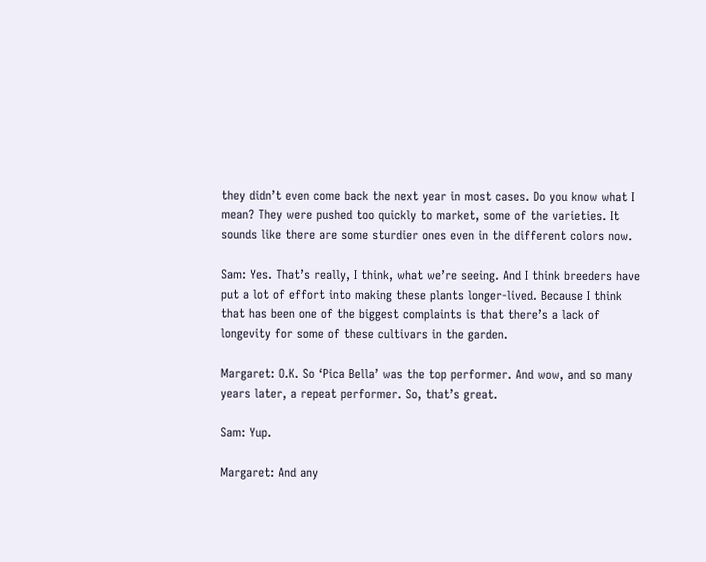they didn’t even come back the next year in most cases. Do you know what I mean? They were pushed too quickly to market, some of the varieties. It sounds like there are some sturdier ones even in the different colors now.

Sam: Yes. That’s really, I think, what we’re seeing. And I think breeders have put a lot of effort into making these plants longer-lived. Because I think that has been one of the biggest complaints is that there’s a lack of longevity for some of these cultivars in the garden.

Margaret: O.K. So ‘Pica Bella’ was the top performer. And wow, and so many years later, a repeat performer. So, that’s great.

Sam: Yup.

Margaret: And any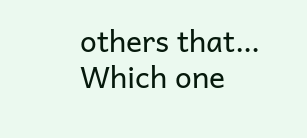others that… Which one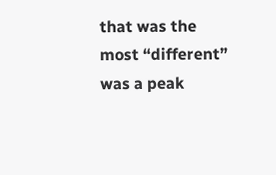that was the most “different” was a peak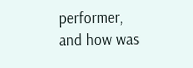performer,  and how was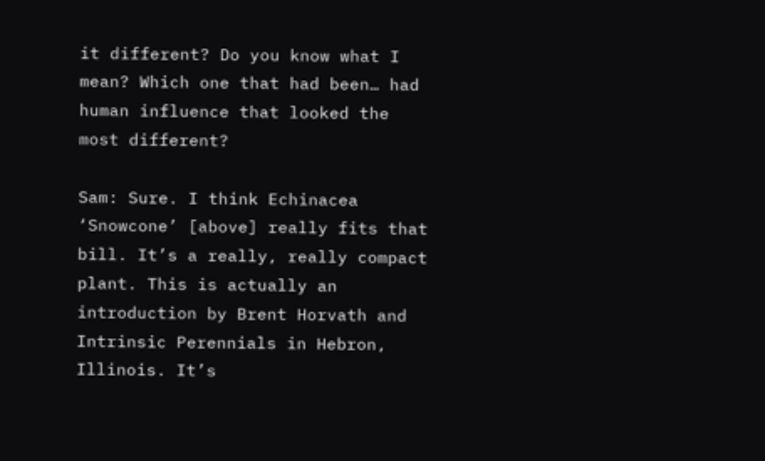it different? Do you know what I mean? Which one that had been… had human influence that looked the most different?

Sam: Sure. I think Echinacea ‘Snowcone’ [above] really fits that bill. It’s a really, really compact plant. This is actually an introduction by Brent Horvath and Intrinsic Perennials in Hebron, Illinois. It’s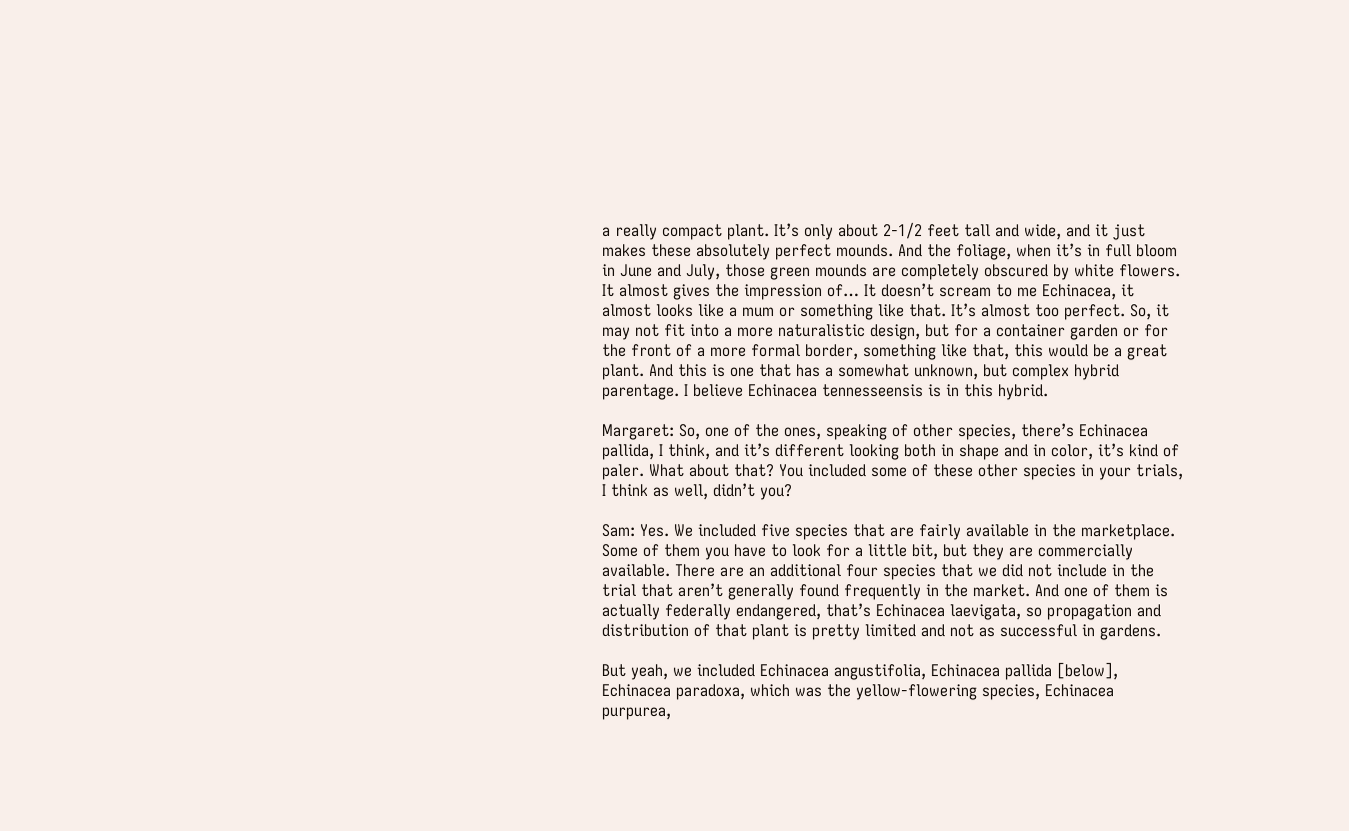a really compact plant. It’s only about 2-1/2 feet tall and wide, and it just makes these absolutely perfect mounds. And the foliage, when it’s in full bloom in June and July, those green mounds are completely obscured by white flowers. It almost gives the impression of… It doesn’t scream to me Echinacea, it almost looks like a mum or something like that. It’s almost too perfect. So, it may not fit into a more naturalistic design, but for a container garden or for the front of a more formal border, something like that, this would be a great plant. And this is one that has a somewhat unknown, but complex hybrid parentage. I believe Echinacea tennesseensis is in this hybrid.

Margaret: So, one of the ones, speaking of other species, there’s Echinacea pallida, I think, and it’s different looking both in shape and in color, it’s kind of paler. What about that? You included some of these other species in your trials, I think as well, didn’t you?

Sam: Yes. We included five species that are fairly available in the marketplace. Some of them you have to look for a little bit, but they are commercially available. There are an additional four species that we did not include in the trial that aren’t generally found frequently in the market. And one of them is actually federally endangered, that’s Echinacea laevigata, so propagation and distribution of that plant is pretty limited and not as successful in gardens.

But yeah, we included Echinacea angustifolia, Echinacea pallida [below], Echinacea paradoxa, which was the yellow-flowering species, Echinacea purpurea,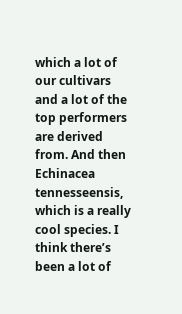which a lot of our cultivars and a lot of the top performers are derived from. And then Echinacea tennesseensis, which is a really cool species. I think there’s been a lot of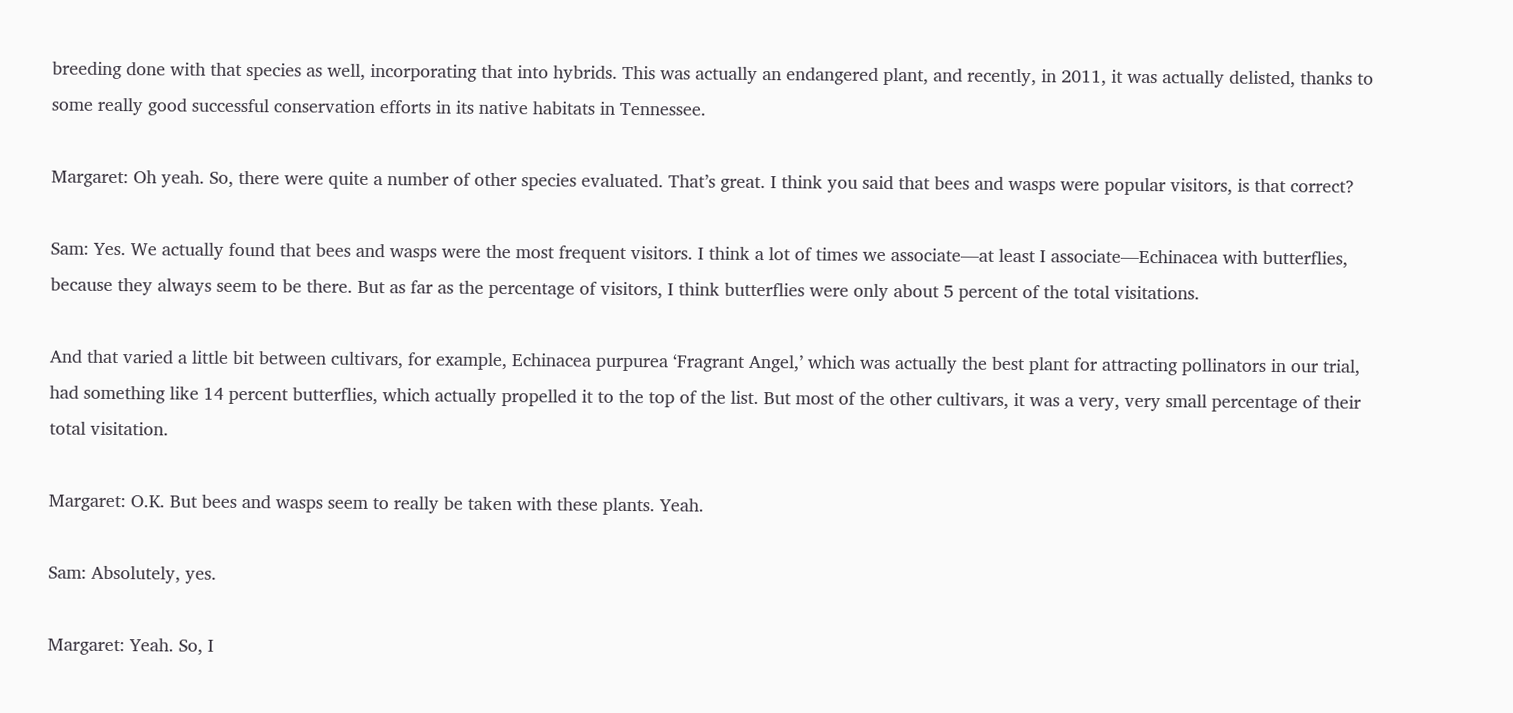breeding done with that species as well, incorporating that into hybrids. This was actually an endangered plant, and recently, in 2011, it was actually delisted, thanks to some really good successful conservation efforts in its native habitats in Tennessee.

Margaret: Oh yeah. So, there were quite a number of other species evaluated. That’s great. I think you said that bees and wasps were popular visitors, is that correct?

Sam: Yes. We actually found that bees and wasps were the most frequent visitors. I think a lot of times we associate—at least I associate—Echinacea with butterflies, because they always seem to be there. But as far as the percentage of visitors, I think butterflies were only about 5 percent of the total visitations.

And that varied a little bit between cultivars, for example, Echinacea purpurea ‘Fragrant Angel,’ which was actually the best plant for attracting pollinators in our trial, had something like 14 percent butterflies, which actually propelled it to the top of the list. But most of the other cultivars, it was a very, very small percentage of their total visitation.

Margaret: O.K. But bees and wasps seem to really be taken with these plants. Yeah.

Sam: Absolutely, yes.

Margaret: Yeah. So, I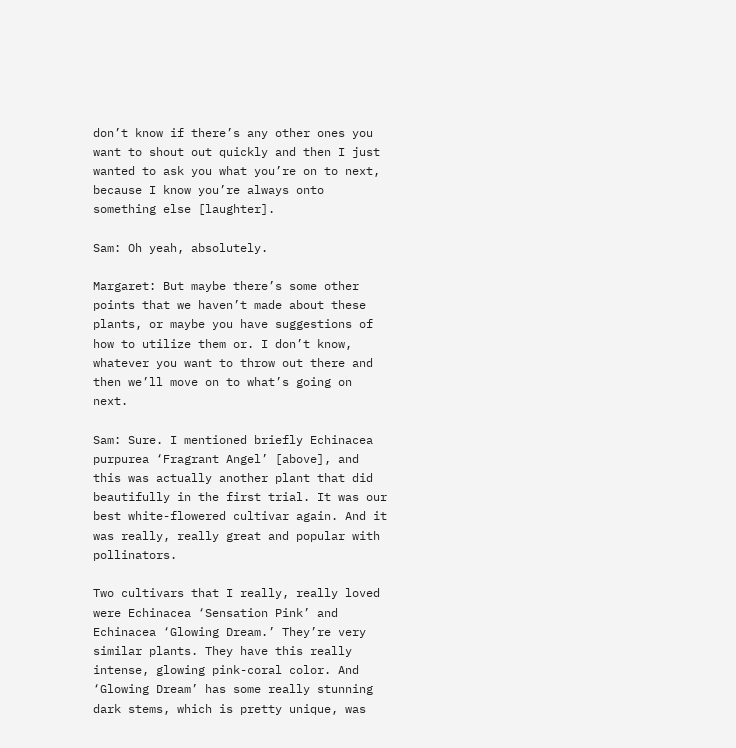don’t know if there’s any other ones you want to shout out quickly and then I just wanted to ask you what you’re on to next, because I know you’re always onto something else [laughter].

Sam: Oh yeah, absolutely.

Margaret: But maybe there’s some other points that we haven’t made about these plants, or maybe you have suggestions of how to utilize them or. I don’t know, whatever you want to throw out there and then we’ll move on to what’s going on next.

Sam: Sure. I mentioned briefly Echinacea purpurea ‘Fragrant Angel’ [above], and this was actually another plant that did beautifully in the first trial. It was our best white-flowered cultivar again. And it was really, really great and popular with pollinators.

Two cultivars that I really, really loved were Echinacea ‘Sensation Pink’ and Echinacea ‘Glowing Dream.’ They’re very similar plants. They have this really intense, glowing pink-coral color. And ‘Glowing Dream’ has some really stunning dark stems, which is pretty unique, was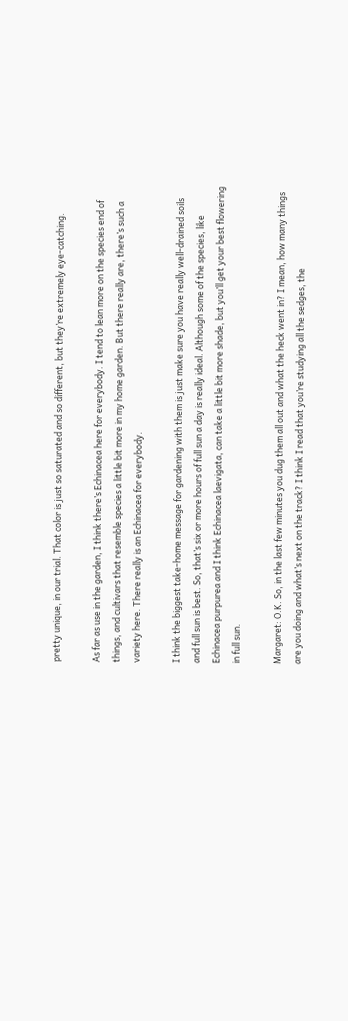pretty unique, in our trial. That color is just so saturated and so different, but they’re extremely eye-catching.

As far as use in the garden, I think there’s Echinacea here for everybody. I tend to lean more on the species end of things, and cultivars that resemble species a little bit more in my home garden. But there really are, there’s such a variety here. There really is an Echinacea for everybody.

I think the biggest take-home message for gardening with them is just make sure you have really well-drained soils and full sun is best. So, that’s six or more hours of full sun a day is really ideal. Although some of the species, like Echinacea purpurea and I think Echinacea laevigata, can take a little bit more shade, but you’ll get your best flowering in full sun.

Margaret: O.K. So, in the last few minutes you dug them all out and what the heck went in? I mean, how many things are you doing and what’s next on the track? I think I read that you’re studying all the sedges, the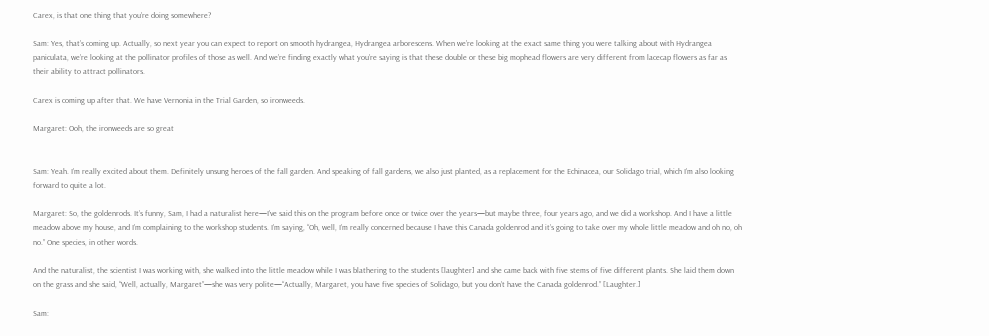Carex, is that one thing that you’re doing somewhere?

Sam: Yes, that’s coming up. Actually, so next year you can expect to report on smooth hydrangea, Hydrangea arborescens. When we’re looking at the exact same thing you were talking about with Hydrangea paniculata, we’re looking at the pollinator profiles of those as well. And we’re finding exactly what you’re saying is that these double or these big mophead flowers are very different from lacecap flowers as far as their ability to attract pollinators.

Carex is coming up after that. We have Vernonia in the Trial Garden, so ironweeds.

Margaret: Ooh, the ironweeds are so great


Sam: Yeah. I’m really excited about them. Definitely unsung heroes of the fall garden. And speaking of fall gardens, we also just planted, as a replacement for the Echinacea, our Solidago trial, which I’m also looking forward to quite a lot.

Margaret: So, the goldenrods. It’s funny, Sam, I had a naturalist here—I’ve said this on the program before once or twice over the years—but maybe three, four years ago, and we did a workshop. And I have a little meadow above my house, and I’m complaining to the workshop students. I’m saying, “Oh, well, I’m really concerned because I have this Canada goldenrod and it’s going to take over my whole little meadow and oh no, oh no.” One species, in other words.

And the naturalist, the scientist I was working with, she walked into the little meadow while I was blathering to the students [laughter] and she came back with five stems of five different plants. She laid them down on the grass and she said, “Well, actually, Margaret”—she was very polite—“Actually, Margaret, you have five species of Solidago, but you don’t have the Canada goldenrod.” [Laughter.]

Sam: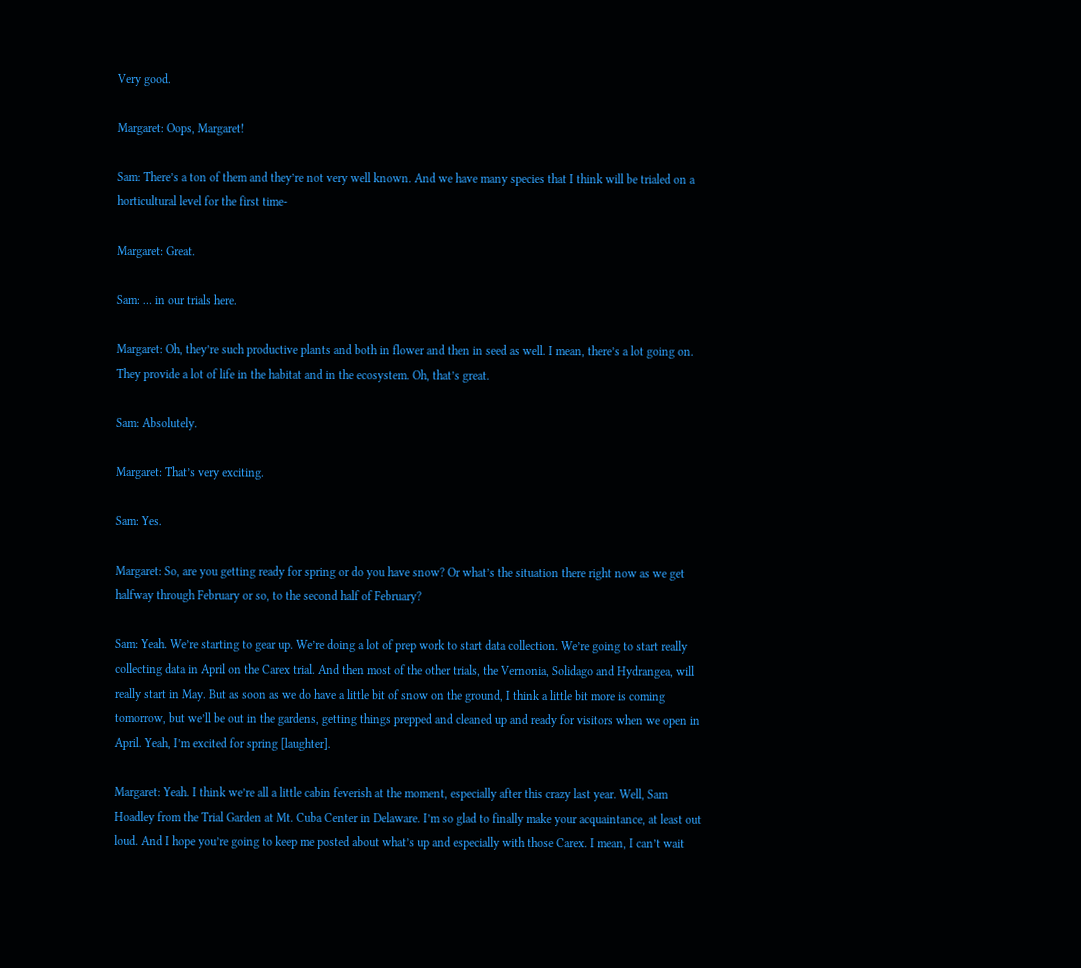Very good.

Margaret: Oops, Margaret!

Sam: There’s a ton of them and they’re not very well known. And we have many species that I think will be trialed on a horticultural level for the first time-

Margaret: Great.

Sam: … in our trials here.

Margaret: Oh, they’re such productive plants and both in flower and then in seed as well. I mean, there’s a lot going on. They provide a lot of life in the habitat and in the ecosystem. Oh, that’s great.

Sam: Absolutely.

Margaret: That’s very exciting.

Sam: Yes.

Margaret: So, are you getting ready for spring or do you have snow? Or what’s the situation there right now as we get halfway through February or so, to the second half of February?

Sam: Yeah. We’re starting to gear up. We’re doing a lot of prep work to start data collection. We’re going to start really collecting data in April on the Carex trial. And then most of the other trials, the Vernonia, Solidago and Hydrangea, will really start in May. But as soon as we do have a little bit of snow on the ground, I think a little bit more is coming tomorrow, but we’ll be out in the gardens, getting things prepped and cleaned up and ready for visitors when we open in April. Yeah, I’m excited for spring [laughter].

Margaret: Yeah. I think we’re all a little cabin feverish at the moment, especially after this crazy last year. Well, Sam Hoadley from the Trial Garden at Mt. Cuba Center in Delaware. I’m so glad to finally make your acquaintance, at least out loud. And I hope you’re going to keep me posted about what’s up and especially with those Carex. I mean, I can’t wait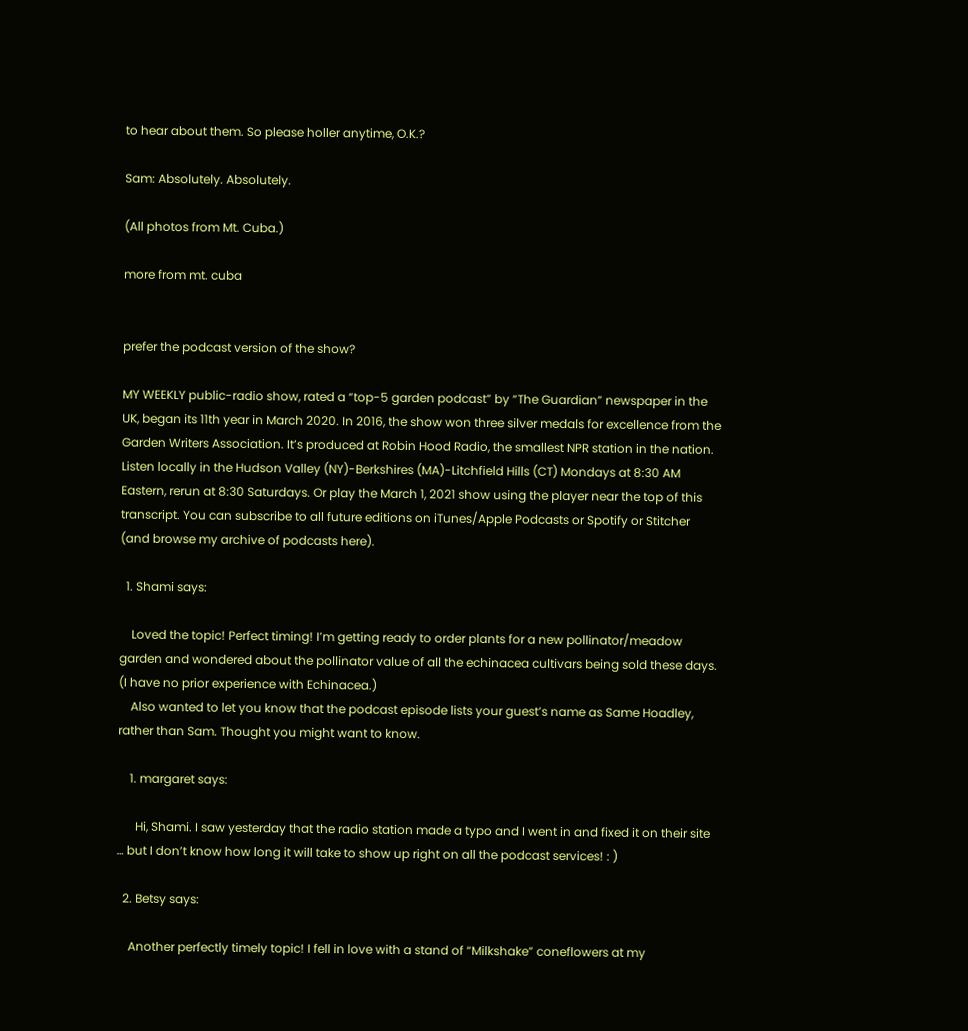to hear about them. So please holler anytime, O.K.?

Sam: Absolutely. Absolutely.

(All photos from Mt. Cuba.)

more from mt. cuba


prefer the podcast version of the show?

MY WEEKLY public-radio show, rated a “top-5 garden podcast” by “The Guardian” newspaper in the UK, began its 11th year in March 2020. In 2016, the show won three silver medals for excellence from the Garden Writers Association. It’s produced at Robin Hood Radio, the smallest NPR station in the nation. Listen locally in the Hudson Valley (NY)-Berkshires (MA)-Litchfield Hills (CT) Mondays at 8:30 AM Eastern, rerun at 8:30 Saturdays. Or play the March 1, 2021 show using the player near the top of this transcript. You can subscribe to all future editions on iTunes/Apple Podcasts or Spotify or Stitcher (and browse my archive of podcasts here).

  1. Shami says:

    Loved the topic! Perfect timing! I’m getting ready to order plants for a new pollinator/meadow garden and wondered about the pollinator value of all the echinacea cultivars being sold these days. (I have no prior experience with Echinacea.)
    Also wanted to let you know that the podcast episode lists your guest’s name as Same Hoadley, rather than Sam. Thought you might want to know.

    1. margaret says:

      Hi, Shami. I saw yesterday that the radio station made a typo and I went in and fixed it on their site … but I don’t know how long it will take to show up right on all the podcast services! : )

  2. Betsy says:

    Another perfectly timely topic! I fell in love with a stand of “Milkshake” coneflowers at my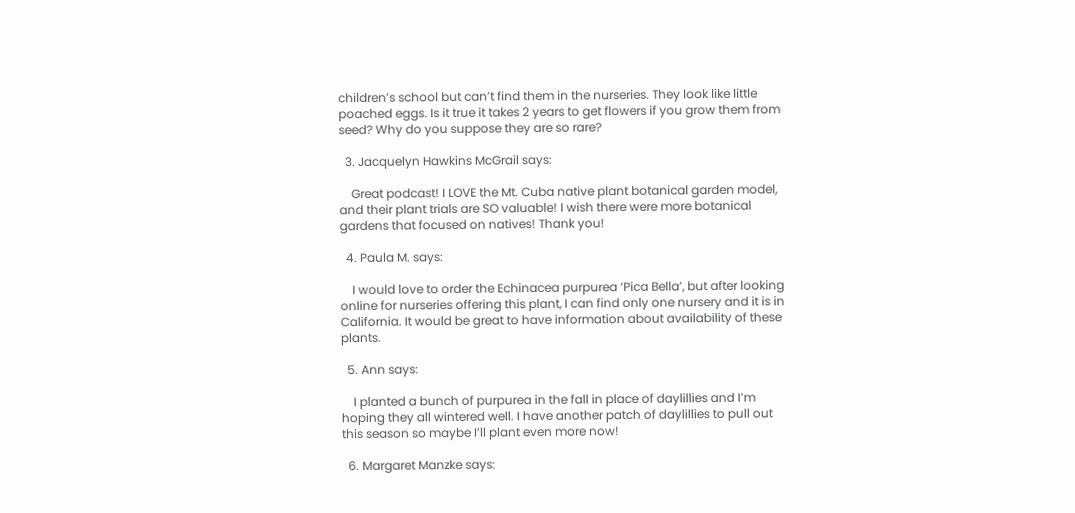children’s school but can’t find them in the nurseries. They look like little poached eggs. Is it true it takes 2 years to get flowers if you grow them from seed? Why do you suppose they are so rare?

  3. Jacquelyn Hawkins McGrail says:

    Great podcast! I LOVE the Mt. Cuba native plant botanical garden model, and their plant trials are SO valuable! I wish there were more botanical gardens that focused on natives! Thank you!

  4. Paula M. says:

    I would love to order the Echinacea purpurea ‘Pica Bella’, but after looking online for nurseries offering this plant, I can find only one nursery and it is in California. It would be great to have information about availability of these plants.

  5. Ann says:

    I planted a bunch of purpurea in the fall in place of daylillies and I’m hoping they all wintered well. I have another patch of daylillies to pull out this season so maybe I’ll plant even more now!

  6. Margaret Manzke says: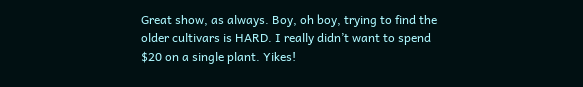Great show, as always. Boy, oh boy, trying to find the older cultivars is HARD. I really didn’t want to spend $20 on a single plant. Yikes!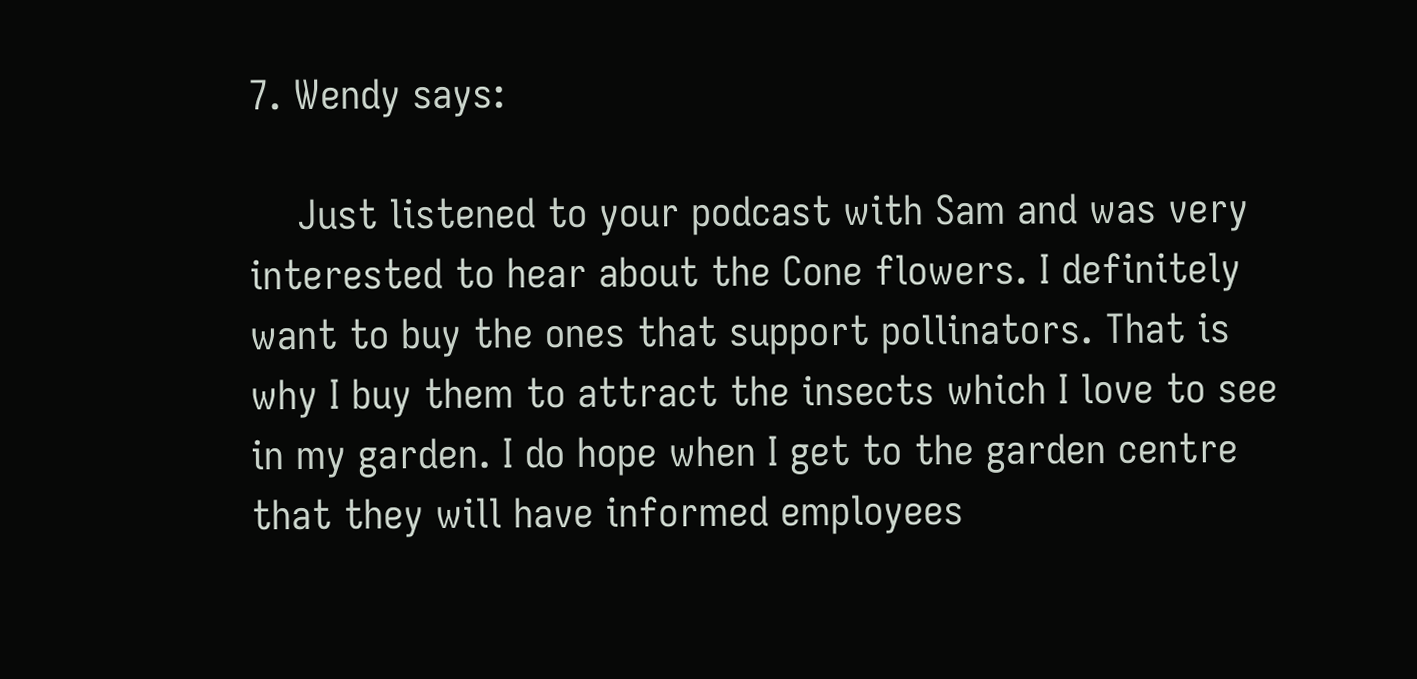7. Wendy says:

    Just listened to your podcast with Sam and was very interested to hear about the Cone flowers. I definitely want to buy the ones that support pollinators. That is why I buy them to attract the insects which I love to see in my garden. I do hope when I get to the garden centre that they will have informed employees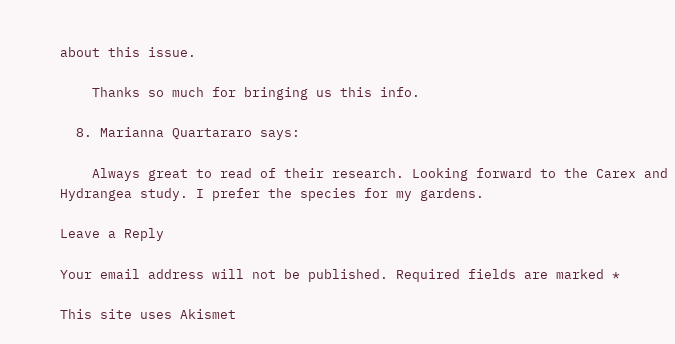about this issue.

    Thanks so much for bringing us this info.

  8. Marianna Quartararo says:

    Always great to read of their research. Looking forward to the Carex and Hydrangea study. I prefer the species for my gardens.

Leave a Reply

Your email address will not be published. Required fields are marked *

This site uses Akismet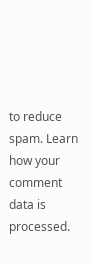to reduce spam. Learn how your comment data is processed.